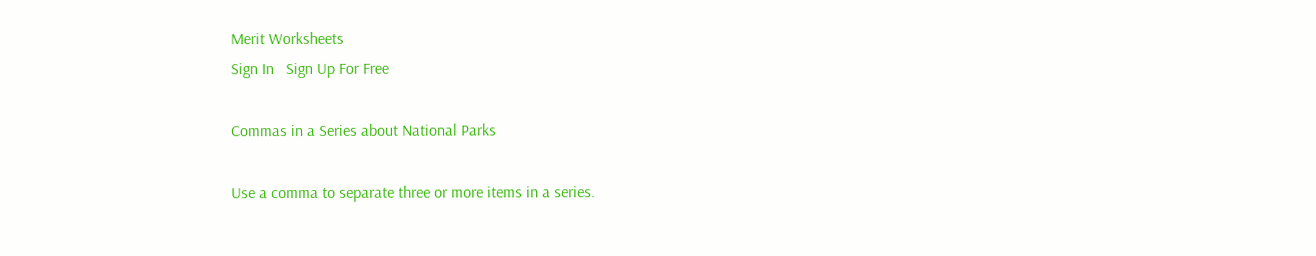Merit Worksheets
Sign In   Sign Up For Free

Commas in a Series about National Parks

Use a comma to separate three or more items in a series.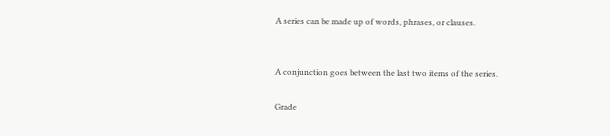A series can be made up of words, phrases, or clauses.


A conjunction goes between the last two items of the series.

Grade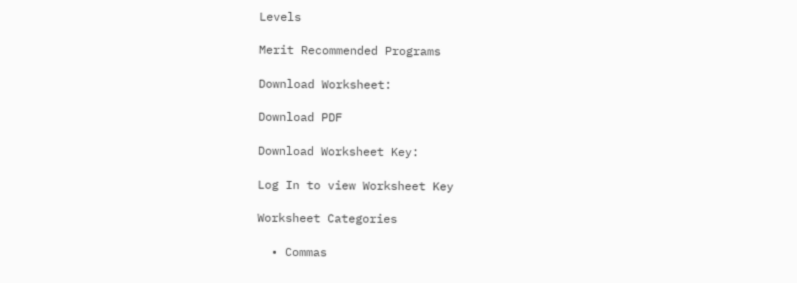Levels

Merit Recommended Programs

Download Worksheet:

Download PDF

Download Worksheet Key:

Log In to view Worksheet Key

Worksheet Categories

  • Commas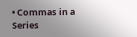• Commas in a Series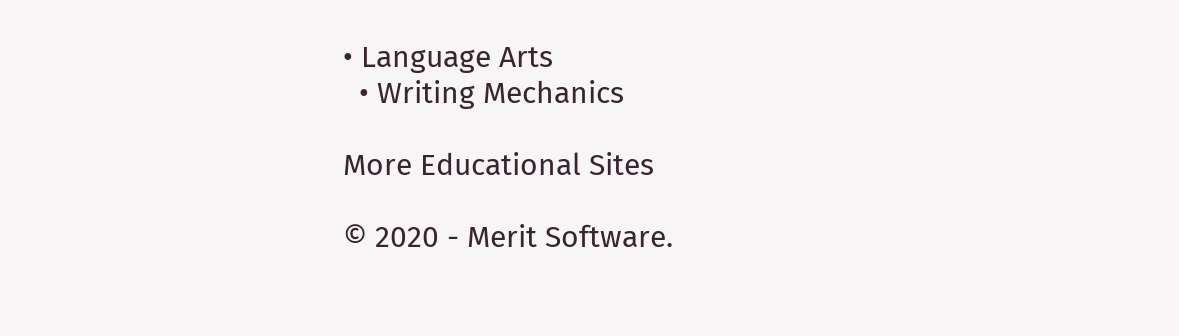• Language Arts
  • Writing Mechanics

More Educational Sites

© 2020 - Merit Software.